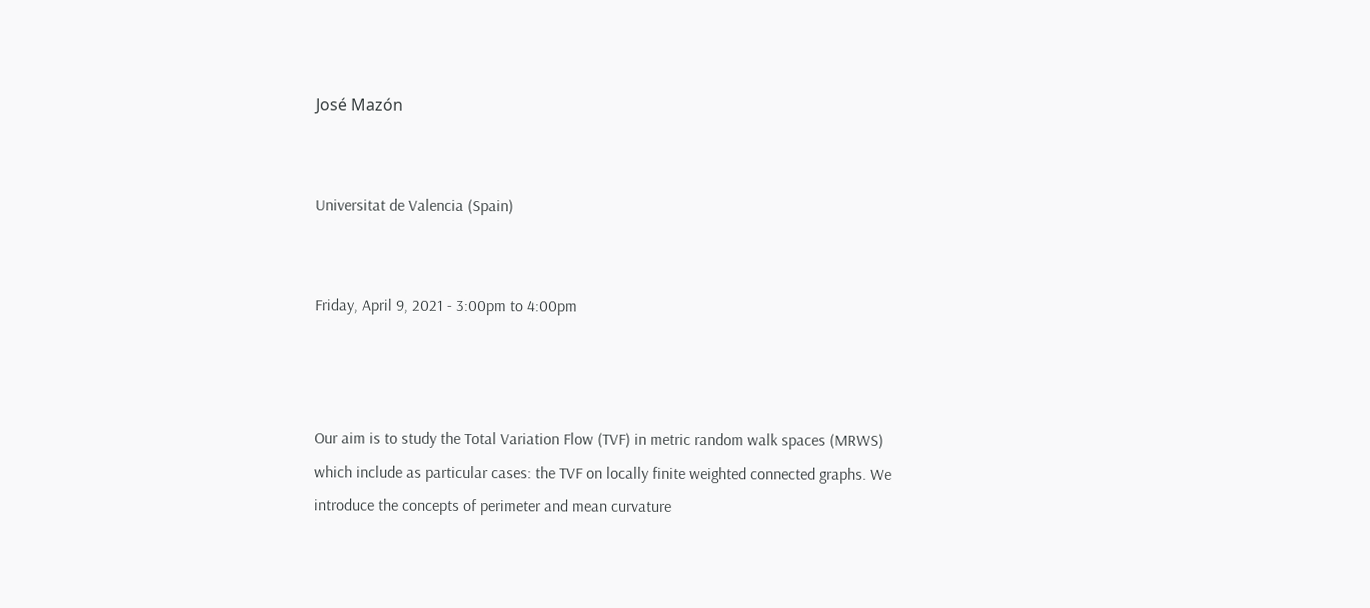José Mazón


Universitat de Valencia (Spain)


Friday, April 9, 2021 - 3:00pm to 4:00pm



Our aim is to study the Total Variation Flow (TVF) in metric random walk spaces (MRWS) which include as particular cases: the TVF on locally finite weighted connected graphs. We introduce the concepts of perimeter and mean curvature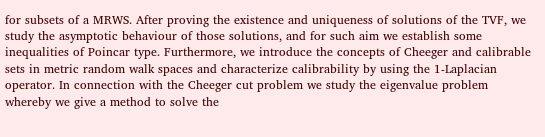for subsets of a MRWS. After proving the existence and uniqueness of solutions of the TVF, we study the asymptotic behaviour of those solutions, and for such aim we establish some inequalities of Poincar type. Furthermore, we introduce the concepts of Cheeger and calibrable sets in metric random walk spaces and characterize calibrability by using the 1-Laplacian operator. In connection with the Cheeger cut problem we study the eigenvalue problem whereby we give a method to solve the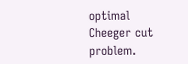optimal Cheeger cut problem.